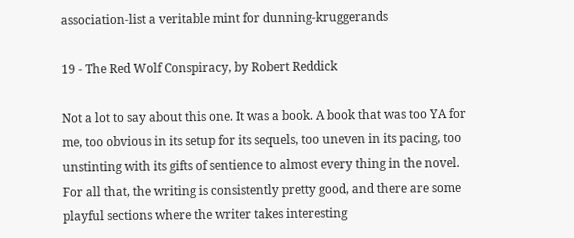association-list a veritable mint for dunning-kruggerands

19 - The Red Wolf Conspiracy, by Robert Reddick

Not a lot to say about this one. It was a book. A book that was too YA for me, too obvious in its setup for its sequels, too uneven in its pacing, too unstinting with its gifts of sentience to almost every thing in the novel. For all that, the writing is consistently pretty good, and there are some playful sections where the writer takes interesting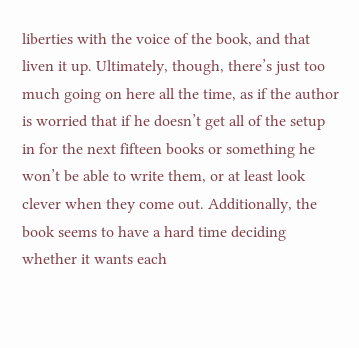liberties with the voice of the book, and that liven it up. Ultimately, though, there’s just too much going on here all the time, as if the author is worried that if he doesn’t get all of the setup in for the next fifteen books or something he won’t be able to write them, or at least look clever when they come out. Additionally, the book seems to have a hard time deciding whether it wants each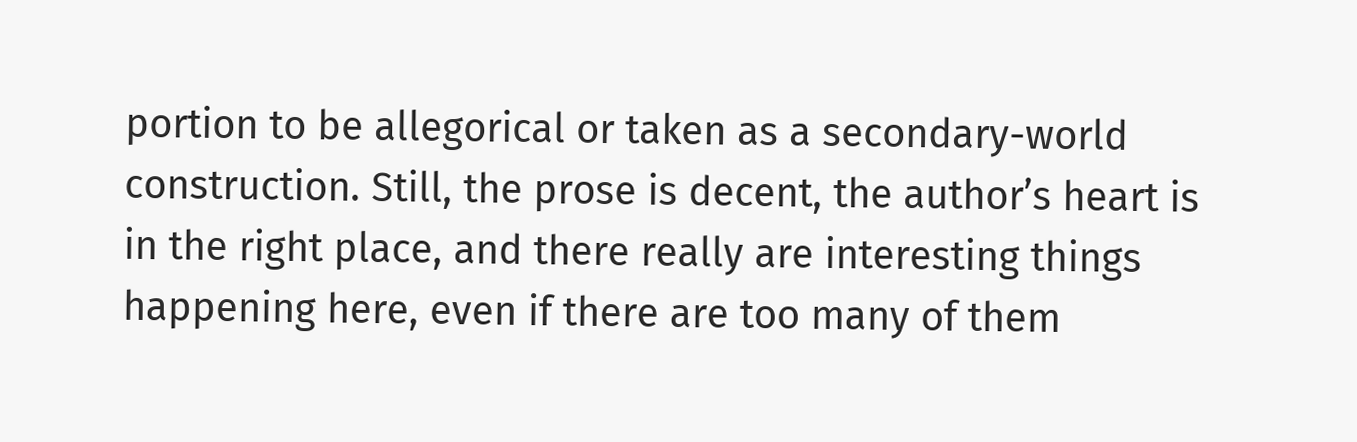portion to be allegorical or taken as a secondary-world construction. Still, the prose is decent, the author’s heart is in the right place, and there really are interesting things happening here, even if there are too many of them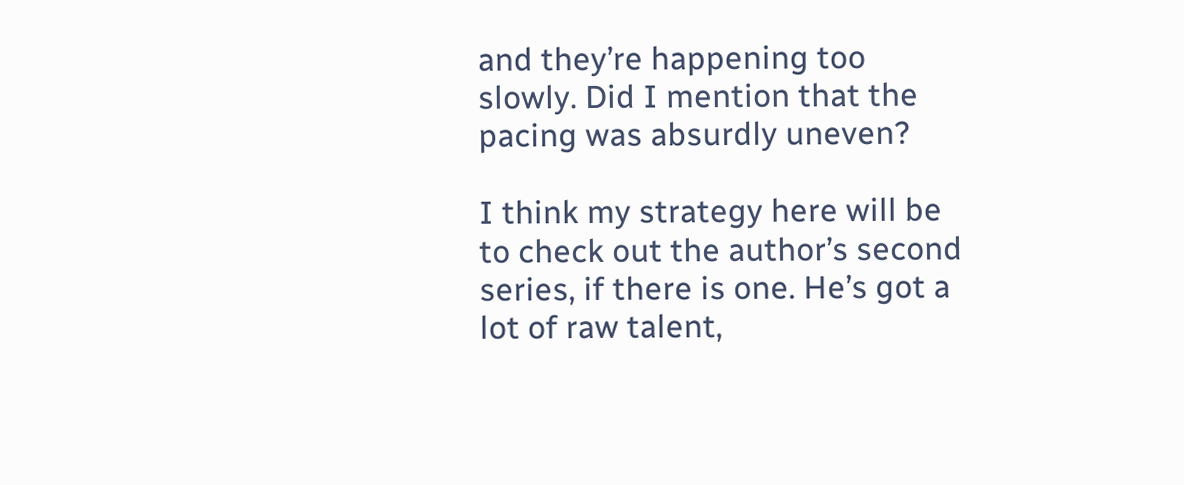and they’re happening too slowly. Did I mention that the pacing was absurdly uneven?

I think my strategy here will be to check out the author’s second series, if there is one. He’s got a lot of raw talent,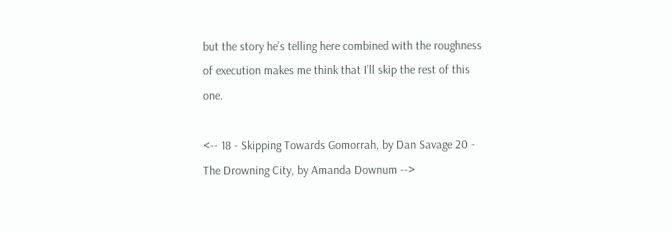but the story he’s telling here combined with the roughness of execution makes me think that I’ll skip the rest of this one.

<-- 18 - Skipping Towards Gomorrah, by Dan Savage 20 - The Drowning City, by Amanda Downum -->